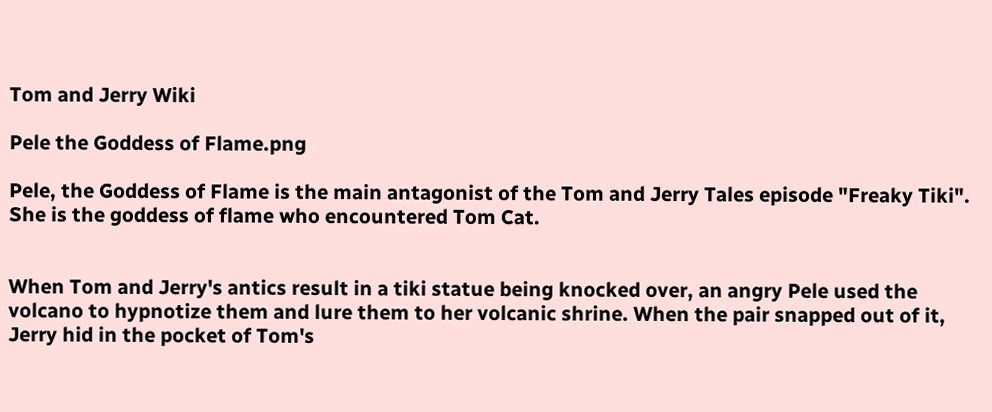Tom and Jerry Wiki

Pele the Goddess of Flame.png

Pele, the Goddess of Flame is the main antagonist of the Tom and Jerry Tales episode "Freaky Tiki". She is the goddess of flame who encountered Tom Cat.


When Tom and Jerry's antics result in a tiki statue being knocked over, an angry Pele used the volcano to hypnotize them and lure them to her volcanic shrine. When the pair snapped out of it, Jerry hid in the pocket of Tom's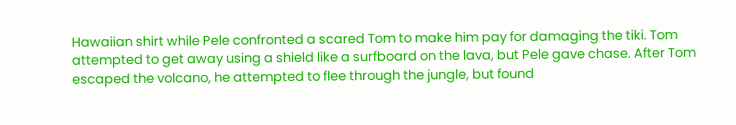Hawaiian shirt while Pele confronted a scared Tom to make him pay for damaging the tiki. Tom attempted to get away using a shield like a surfboard on the lava, but Pele gave chase. After Tom escaped the volcano, he attempted to flee through the jungle, but found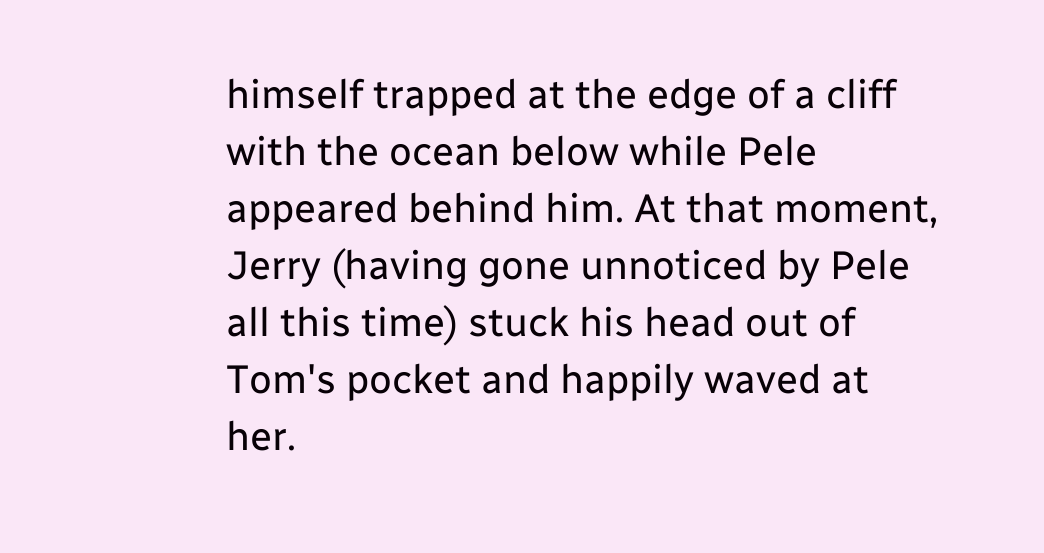himself trapped at the edge of a cliff with the ocean below while Pele appeared behind him. At that moment, Jerry (having gone unnoticed by Pele all this time) stuck his head out of Tom's pocket and happily waved at her.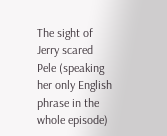The sight of Jerry scared Pele (speaking her only English phrase in the whole episode)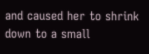and caused her to shrink down to a small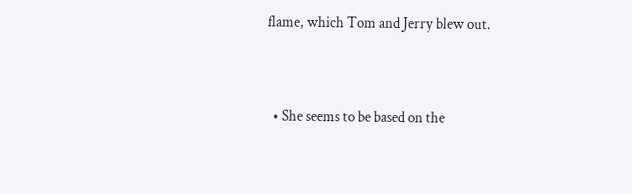flame, which Tom and Jerry blew out.


  • She seems to be based on the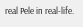real Pele in real-life.